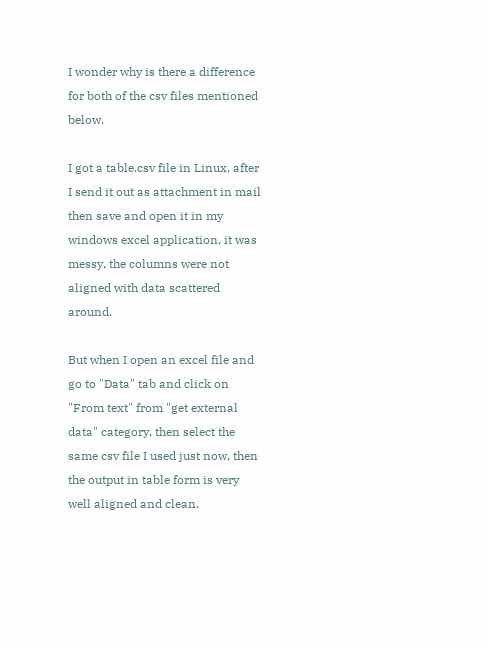I wonder why is there a difference for both of the csv files mentioned below.

I got a table.csv file in Linux, after I send it out as attachment in mail then save and open it in my windows excel application, it was messy, the columns were not aligned with data scattered around.

But when I open an excel file and go to "Data" tab and click on "From text" from "get external data" category, then select the same csv file I used just now, then the output in table form is very well aligned and clean.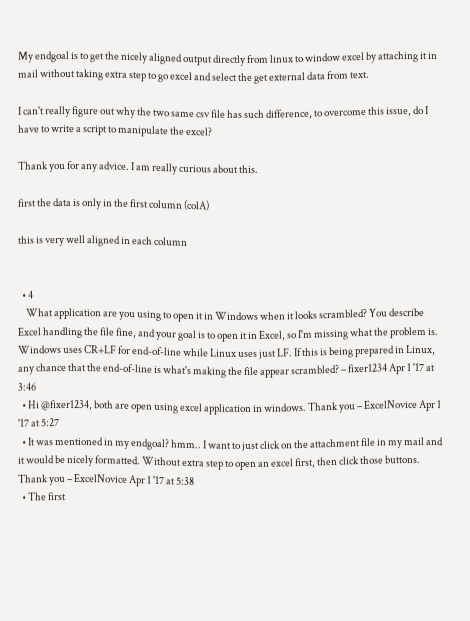My endgoal is to get the nicely aligned output directly from linux to window excel by attaching it in mail without taking extra step to go excel and select the get external data from text.

I can't really figure out why the two same csv file has such difference, to overcome this issue, do I have to write a script to manipulate the excel?

Thank you for any advice. I am really curious about this.

first the data is only in the first column (colA)

this is very well aligned in each column


  • 4
    What application are you using to open it in Windows when it looks scrambled? You describe Excel handling the file fine, and your goal is to open it in Excel, so I'm missing what the problem is. Windows uses CR+LF for end-of-line while Linux uses just LF. If this is being prepared in Linux, any chance that the end-of-line is what's making the file appear scrambled? – fixer1234 Apr 1 '17 at 3:46
  • Hi @fixer1234, both are open using excel application in windows. Thank you – ExcelNovice Apr 1 '17 at 5:27
  • It was mentioned in my endgoal? hmm.. I want to just click on the attachment file in my mail and it would be nicely formatted. Without extra step to open an excel first, then click those buttons. Thank you – ExcelNovice Apr 1 '17 at 5:38
  • The first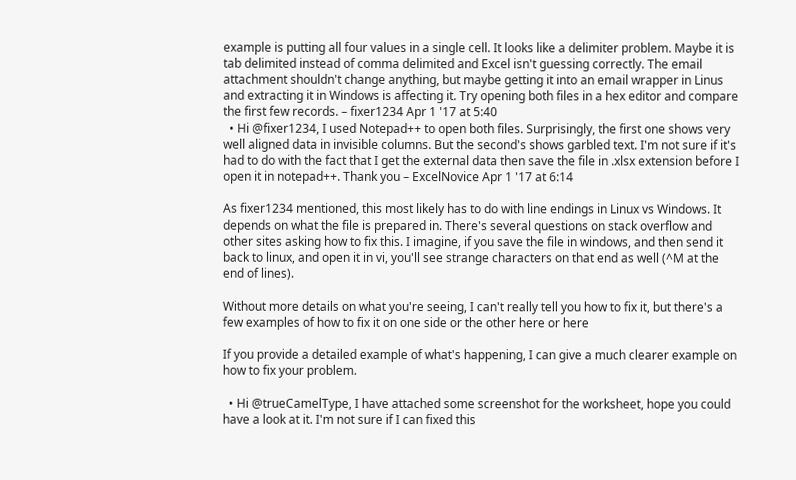example is putting all four values in a single cell. It looks like a delimiter problem. Maybe it is tab delimited instead of comma delimited and Excel isn't guessing correctly. The email attachment shouldn't change anything, but maybe getting it into an email wrapper in Linus and extracting it in Windows is affecting it. Try opening both files in a hex editor and compare the first few records. – fixer1234 Apr 1 '17 at 5:40
  • Hi @fixer1234, I used Notepad++ to open both files. Surprisingly, the first one shows very well aligned data in invisible columns. But the second's shows garbled text. I'm not sure if it's had to do with the fact that I get the external data then save the file in .xlsx extension before I open it in notepad++. Thank you – ExcelNovice Apr 1 '17 at 6:14

As fixer1234 mentioned, this most likely has to do with line endings in Linux vs Windows. It depends on what the file is prepared in. There's several questions on stack overflow and other sites asking how to fix this. I imagine, if you save the file in windows, and then send it back to linux, and open it in vi, you'll see strange characters on that end as well (^M at the end of lines).

Without more details on what you're seeing, I can't really tell you how to fix it, but there's a few examples of how to fix it on one side or the other here or here

If you provide a detailed example of what's happening, I can give a much clearer example on how to fix your problem.

  • Hi @trueCamelType, I have attached some screenshot for the worksheet, hope you could have a look at it. I'm not sure if I can fixed this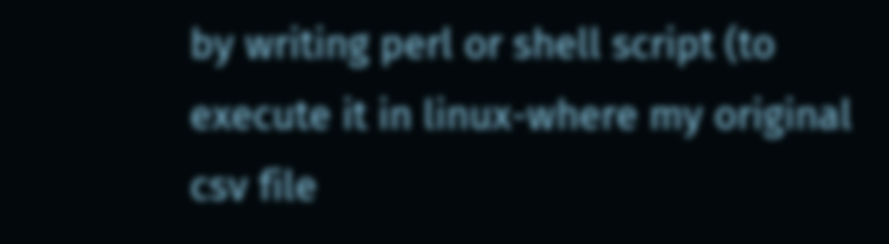by writing perl or shell script (to execute it in linux-where my original csv file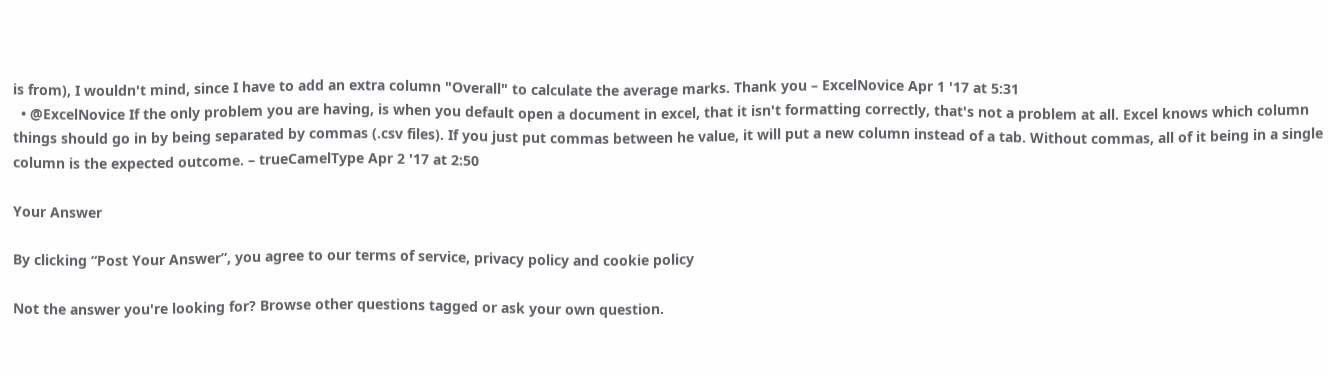is from), I wouldn't mind, since I have to add an extra column "Overall" to calculate the average marks. Thank you – ExcelNovice Apr 1 '17 at 5:31
  • @ExcelNovice If the only problem you are having, is when you default open a document in excel, that it isn't formatting correctly, that's not a problem at all. Excel knows which column things should go in by being separated by commas (.csv files). If you just put commas between he value, it will put a new column instead of a tab. Without commas, all of it being in a single column is the expected outcome. – trueCamelType Apr 2 '17 at 2:50

Your Answer

By clicking “Post Your Answer”, you agree to our terms of service, privacy policy and cookie policy

Not the answer you're looking for? Browse other questions tagged or ask your own question.